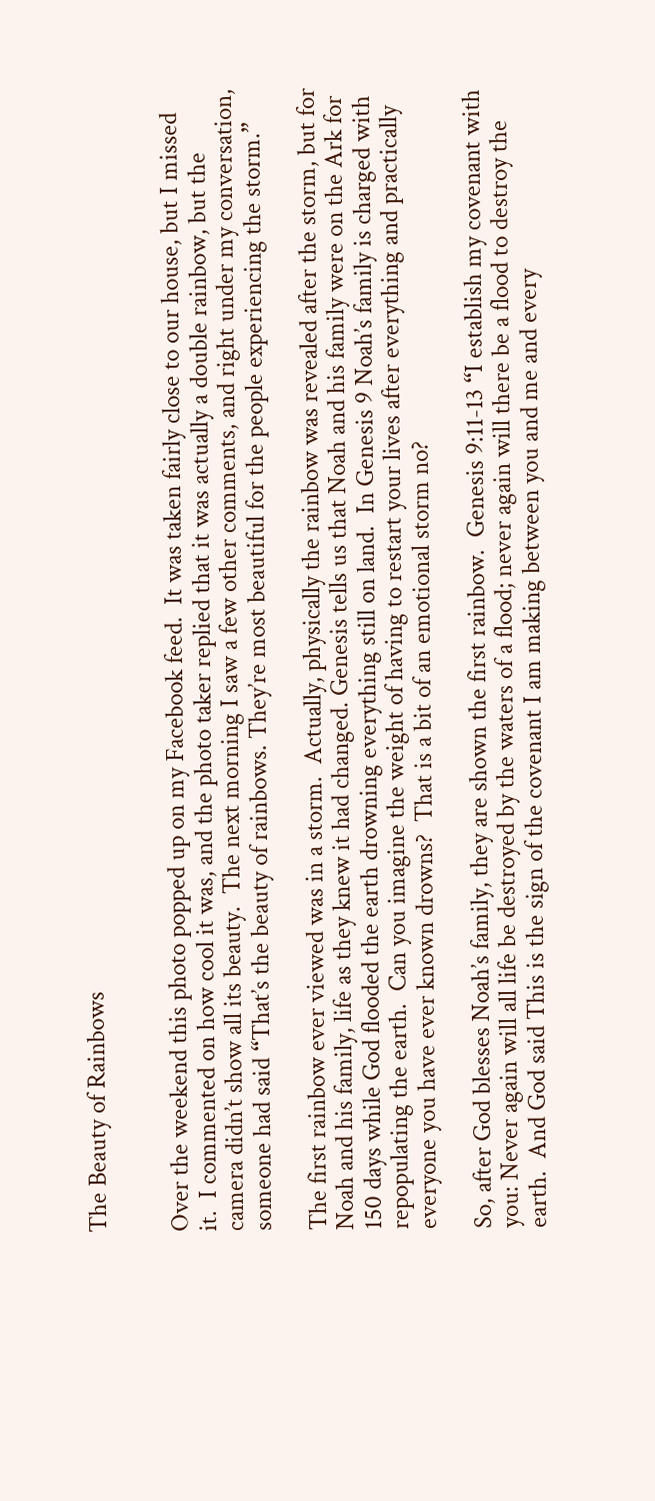The Beauty of Rainbows


Over the weekend this photo popped up on my Facebook feed.  It was taken fairly close to our house, but I missed it.  I commented on how cool it was, and the photo taker replied that it was actually a double rainbow, but the camera didn’t show all its beauty.  The next morning I saw a few other comments, and right under my conversation, someone had said “That’s the beauty of rainbows. They’re most beautiful for the people experiencing the storm.”

The first rainbow ever viewed was in a storm.  Actually, physically the rainbow was revealed after the storm, but for Noah and his family, life as they knew it had changed. Genesis tells us that Noah and his family were on the Ark for 150 days while God flooded the earth drowning everything still on land.  In Genesis 9 Noah’s family is charged with repopulating the earth.  Can you imagine the weight of having to restart your lives after everything and practically everyone you have ever known drowns?  That is a bit of an emotional storm no?

So, after God blesses Noah’s family, they are shown the first rainbow.  Genesis 9:11-13 “I establish my covenant with you: Never again will all life be destroyed by the waters of a flood; never again will there be a flood to destroy the earth.  And God said This is the sign of the covenant I am making between you and me and every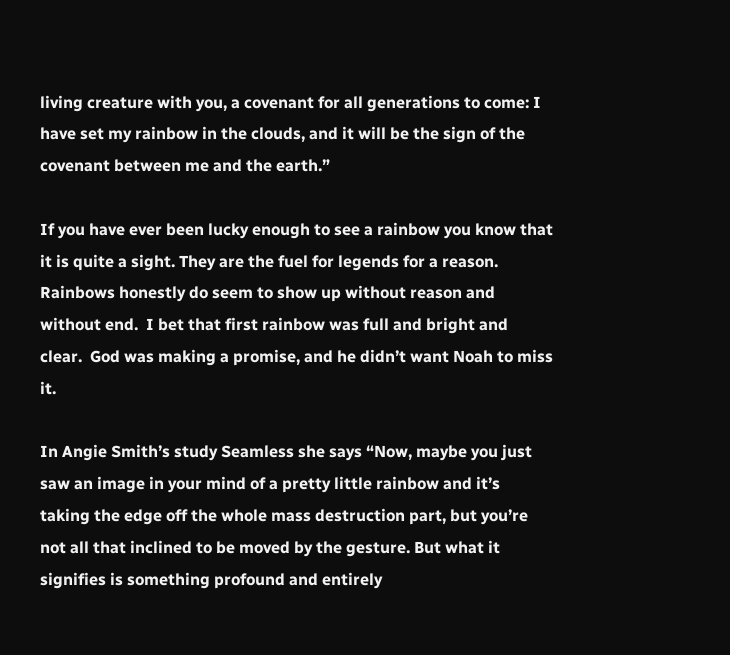living creature with you, a covenant for all generations to come: I have set my rainbow in the clouds, and it will be the sign of the covenant between me and the earth.”

If you have ever been lucky enough to see a rainbow you know that it is quite a sight. They are the fuel for legends for a reason.  Rainbows honestly do seem to show up without reason and without end.  I bet that first rainbow was full and bright and clear.  God was making a promise, and he didn’t want Noah to miss it.

In Angie Smith’s study Seamless she says “Now, maybe you just saw an image in your mind of a pretty little rainbow and it’s taking the edge off the whole mass destruction part, but you’re not all that inclined to be moved by the gesture. But what it signifies is something profound and entirely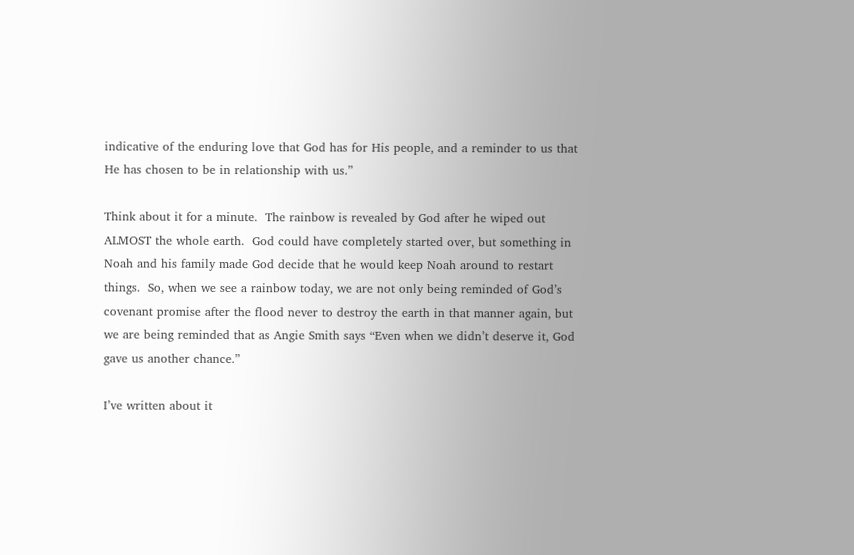indicative of the enduring love that God has for His people, and a reminder to us that He has chosen to be in relationship with us.”

Think about it for a minute.  The rainbow is revealed by God after he wiped out ALMOST the whole earth.  God could have completely started over, but something in Noah and his family made God decide that he would keep Noah around to restart things.  So, when we see a rainbow today, we are not only being reminded of God’s covenant promise after the flood never to destroy the earth in that manner again, but we are being reminded that as Angie Smith says “Even when we didn’t deserve it, God gave us another chance.”

I’ve written about it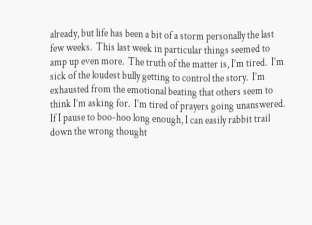already, but life has been a bit of a storm personally the last few weeks.  This last week in particular things seemed to amp up even more.  The truth of the matter is, I’m tired.  I’m sick of the loudest bully getting to control the story.  I’m exhausted from the emotional beating that others seem to think I’m asking for.  I’m tired of prayers going unanswered.  If I pause to boo-hoo long enough, I can easily rabbit trail down the wrong thought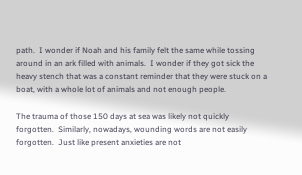path.  I wonder if Noah and his family felt the same while tossing around in an ark filled with animals.  I wonder if they got sick the heavy stench that was a constant reminder that they were stuck on a boat, with a whole lot of animals and not enough people.

The trauma of those 150 days at sea was likely not quickly forgotten.  Similarly, nowadays, wounding words are not easily forgotten.  Just like present anxieties are not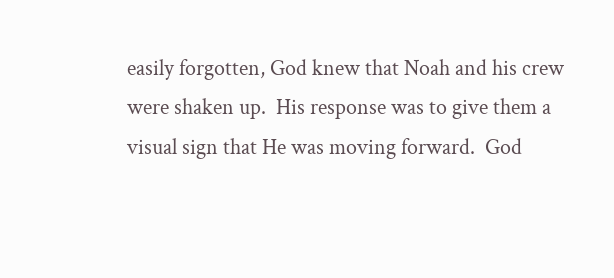easily forgotten, God knew that Noah and his crew were shaken up.  His response was to give them a visual sign that He was moving forward.  God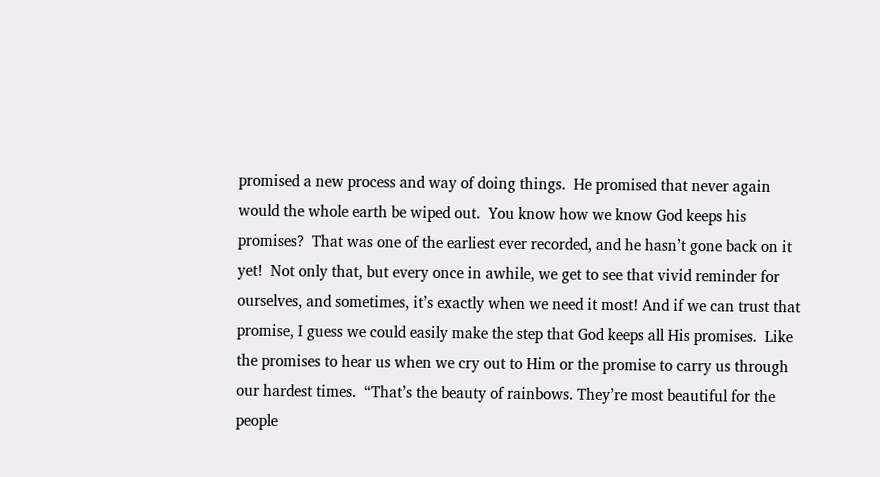promised a new process and way of doing things.  He promised that never again would the whole earth be wiped out.  You know how we know God keeps his promises?  That was one of the earliest ever recorded, and he hasn’t gone back on it yet!  Not only that, but every once in awhile, we get to see that vivid reminder for ourselves, and sometimes, it’s exactly when we need it most! And if we can trust that promise, I guess we could easily make the step that God keeps all His promises.  Like the promises to hear us when we cry out to Him or the promise to carry us through our hardest times.  “That’s the beauty of rainbows. They’re most beautiful for the people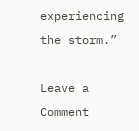experiencing the storm.”

Leave a Comment